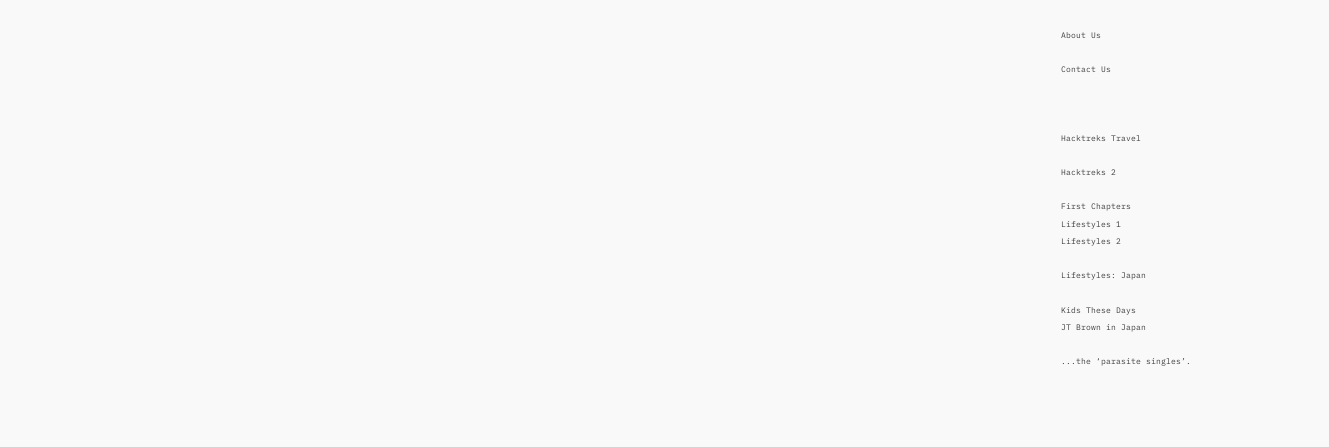About Us

Contact Us



Hacktreks Travel

Hacktreks 2

First Chapters
Lifestyles 1
Lifestyles 2

Lifestyles: Japan

Kids These Days
JT Brown in Japan

...the ‘parasite singles’.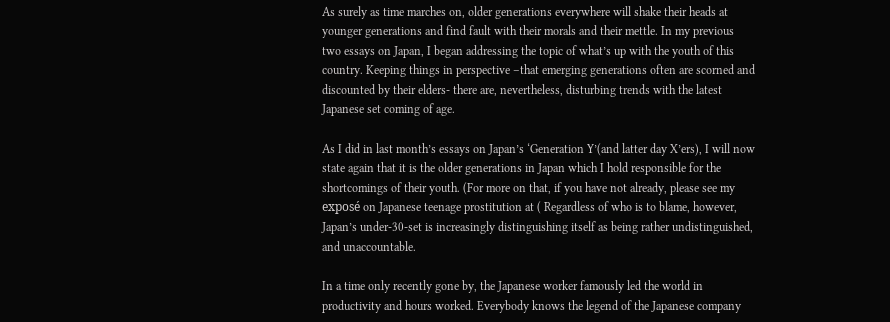As surely as time marches on, older generations everywhere will shake their heads at younger generations and find fault with their morals and their mettle. In my previous two essays on Japan, I began addressing the topic of what’s up with the youth of this country. Keeping things in perspective –that emerging generations often are scorned and discounted by their elders- there are, nevertheless, disturbing trends with the latest Japanese set coming of age.

As I did in last month’s essays on Japan’s ‘Generation Y’(and latter day X’ers), I will now state again that it is the older generations in Japan which I hold responsible for the shortcomings of their youth. (For more on that, if you have not already, please see my exposé on Japanese teenage prostitution at ( Regardless of who is to blame, however, Japan’s under-30-set is increasingly distinguishing itself as being rather undistinguished, and unaccountable.

In a time only recently gone by, the Japanese worker famously led the world in productivity and hours worked. Everybody knows the legend of the Japanese company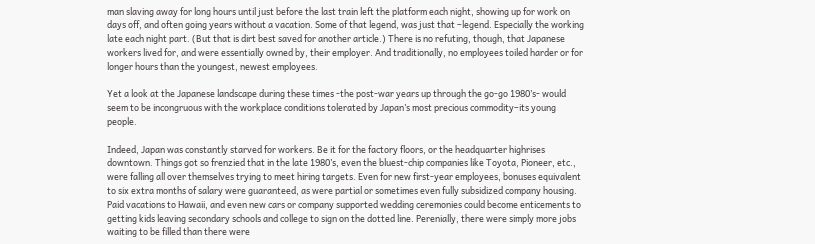man slaving away for long hours until just before the last train left the platform each night, showing up for work on days off, and often going years without a vacation. Some of that legend, was just that –legend. Especially the working late each night part. (But that is dirt best saved for another article.) There is no refuting, though, that Japanese workers lived for, and were essentially owned by, their employer. And traditionally, no employees toiled harder or for longer hours than the youngest, newest employees.

Yet a look at the Japanese landscape during these times -the post-war years up through the go-go 1980’s- would seem to be incongruous with the workplace conditions tolerated by Japan’s most precious commodity–its young people.

Indeed, Japan was constantly starved for workers. Be it for the factory floors, or the headquarter highrises downtown. Things got so frenzied that in the late 1980’s, even the bluest-chip companies like Toyota, Pioneer, etc., were falling all over themselves trying to meet hiring targets. Even for new first-year employees, bonuses equivalent to six extra months of salary were guaranteed, as were partial or sometimes even fully subsidized company housing. Paid vacations to Hawaii, and even new cars or company supported wedding ceremonies could become enticements to getting kids leaving secondary schools and college to sign on the dotted line. Perenially, there were simply more jobs waiting to be filled than there were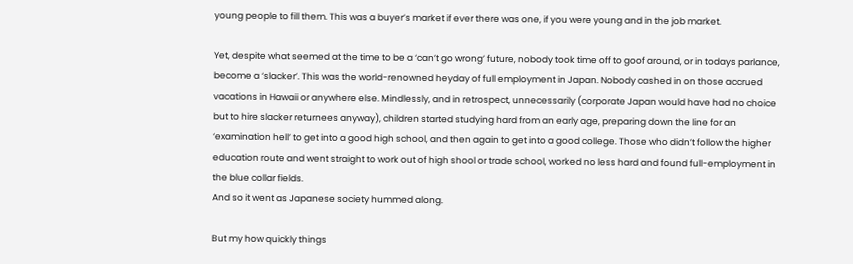young people to fill them. This was a buyer’s market if ever there was one, if you were young and in the job market.

Yet, despite what seemed at the time to be a ‘can’t go wrong’ future, nobody took time off to goof around, or in todays parlance, become a ‘slacker’. This was the world-renowned heyday of full employment in Japan. Nobody cashed in on those accrued vacations in Hawaii or anywhere else. Mindlessly, and in retrospect, unnecessarily (corporate Japan would have had no choice but to hire slacker returnees anyway), children started studying hard from an early age, preparing down the line for an ‘examination hell’ to get into a good high school, and then again to get into a good college. Those who didn’t follow the higher education route and went straight to work out of high shool or trade school, worked no less hard and found full-employment in the blue collar fields.
And so it went as Japanese society hummed along.

But my how quickly things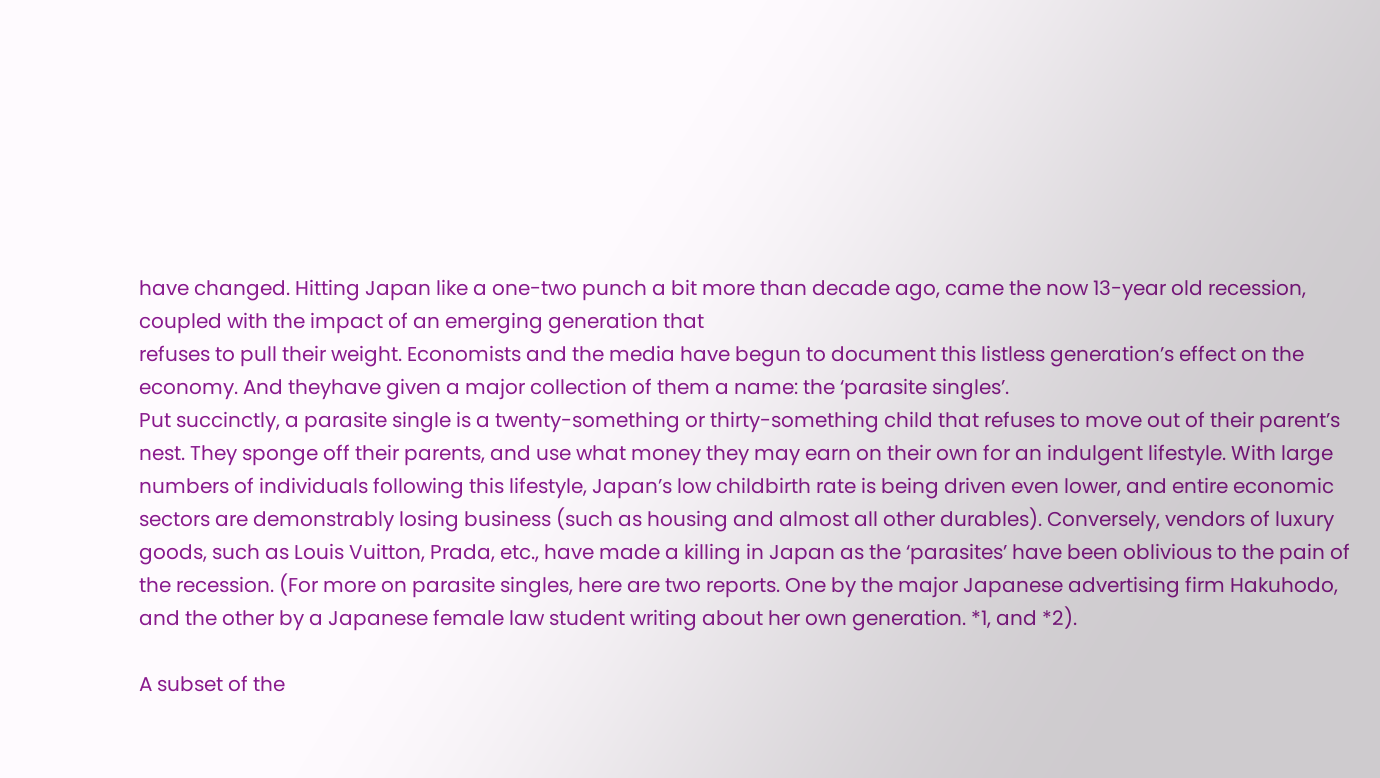have changed. Hitting Japan like a one-two punch a bit more than decade ago, came the now 13-year old recession, coupled with the impact of an emerging generation that
refuses to pull their weight. Economists and the media have begun to document this listless generation’s effect on the economy. And theyhave given a major collection of them a name: the ‘parasite singles’.
Put succinctly, a parasite single is a twenty-something or thirty-something child that refuses to move out of their parent’s nest. They sponge off their parents, and use what money they may earn on their own for an indulgent lifestyle. With large numbers of individuals following this lifestyle, Japan’s low childbirth rate is being driven even lower, and entire economic sectors are demonstrably losing business (such as housing and almost all other durables). Conversely, vendors of luxury goods, such as Louis Vuitton, Prada, etc., have made a killing in Japan as the ‘parasites’ have been oblivious to the pain of the recession. (For more on parasite singles, here are two reports. One by the major Japanese advertising firm Hakuhodo, and the other by a Japanese female law student writing about her own generation. *1, and *2).

A subset of the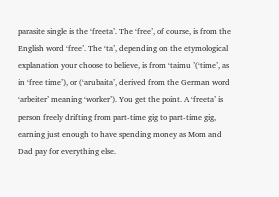parasite single is the ‘freeta’. The ‘free’, of course, is from the English word ‘free’. The ‘ta’, depending on the etymological explanation your choose to believe, is from ‘taimu ’(‘time’, as in ‘free time’), or (‘arubaita’, derived from the German word ‘arbeiter’ meaning ‘worker’). You get the point. A ‘freeta’ is person freely drifting from part-time gig to part-time gig, earning just enough to have spending money as Mom and Dad pay for everything else.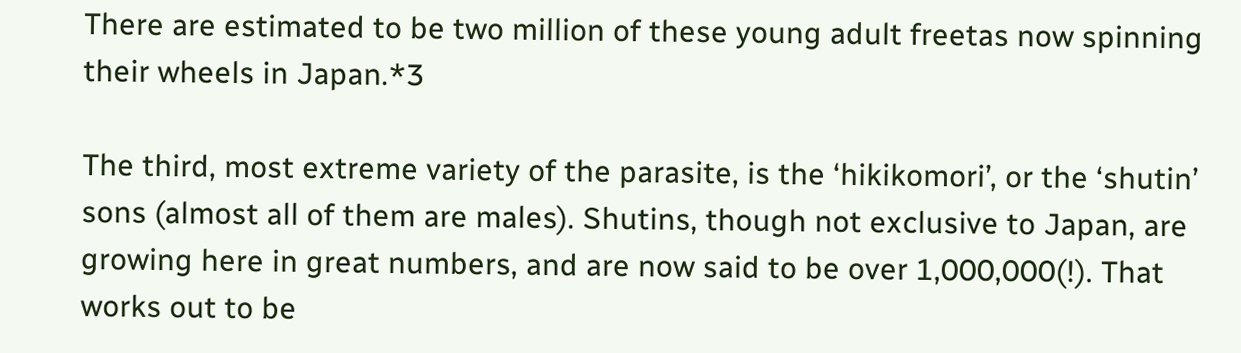There are estimated to be two million of these young adult freetas now spinning their wheels in Japan.*3

The third, most extreme variety of the parasite, is the ‘hikikomori’, or the ‘shutin’ sons (almost all of them are males). Shutins, though not exclusive to Japan, are growing here in great numbers, and are now said to be over 1,000,000(!). That works out to be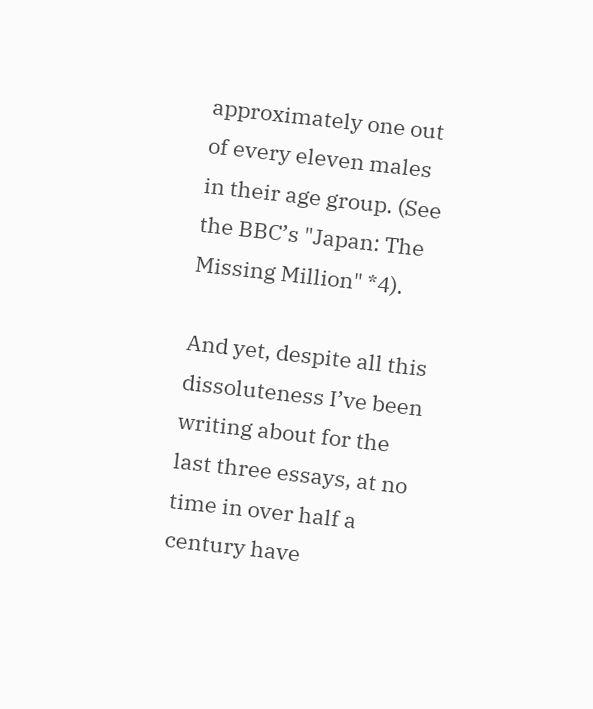approximately one out of every eleven males in their age group. (See the BBC’s "Japan: The Missing Million" *4).

And yet, despite all this dissoluteness I’ve been writing about for the last three essays, at no time in over half a century have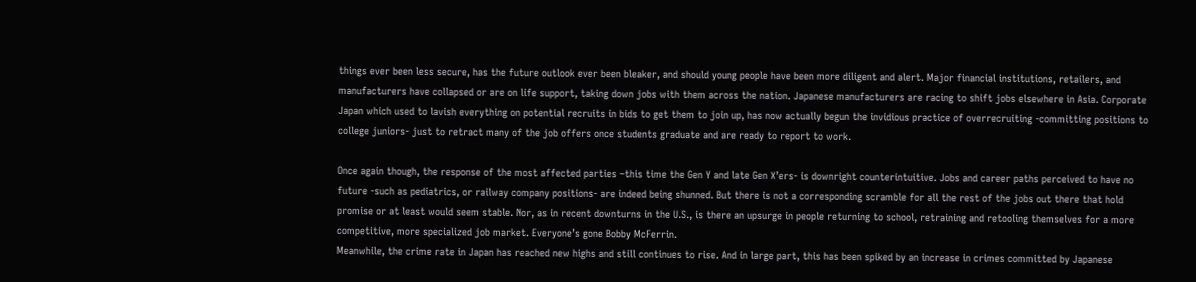things ever been less secure, has the future outlook ever been bleaker, and should young people have been more diligent and alert. Major financial institutions, retailers, and manufacturers have collapsed or are on life support, taking down jobs with them across the nation. Japanese manufacturers are racing to shift jobs elsewhere in Asia. Corporate Japan which used to lavish everything on potential recruits in bids to get them to join up, has now actually begun the invidious practice of overrecruiting -committing positions to college juniors- just to retract many of the job offers once students graduate and are ready to report to work.

Once again though, the response of the most affected parties –this time the Gen Y and late Gen X’ers- is downright counterintuitive. Jobs and career paths perceived to have no future -such as pediatrics, or railway company positions- are indeed being shunned. But there is not a corresponding scramble for all the rest of the jobs out there that hold promise or at least would seem stable. Nor, as in recent downturns in the U.S., is there an upsurge in people returning to school, retraining and retooling themselves for a more competitive, more specialized job market. Everyone’s gone Bobby McFerrin.
Meanwhile, the crime rate in Japan has reached new highs and still continues to rise. And in large part, this has been spiked by an increase in crimes committed by Japanese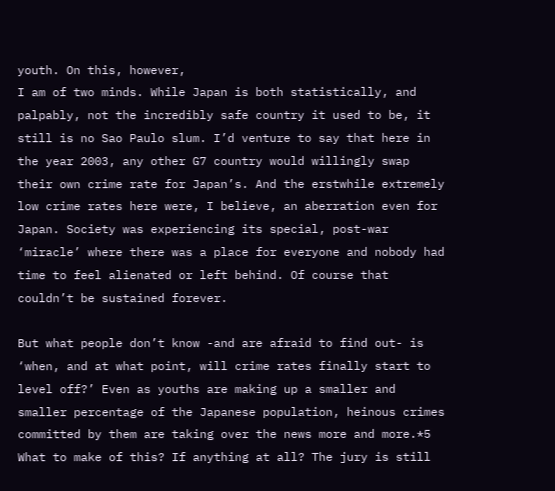youth. On this, however,
I am of two minds. While Japan is both statistically, and palpably, not the incredibly safe country it used to be, it still is no Sao Paulo slum. I’d venture to say that here in the year 2003, any other G7 country would willingly swap their own crime rate for Japan’s. And the erstwhile extremely low crime rates here were, I believe, an aberration even for Japan. Society was experiencing its special, post-war ‘miracle’ where there was a place for everyone and nobody had time to feel alienated or left behind. Of course that couldn’t be sustained forever.

But what people don’t know -and are afraid to find out- is ‘when, and at what point, will crime rates finally start to level off?’ Even as youths are making up a smaller and smaller percentage of the Japanese population, heinous crimes committed by them are taking over the news more and more.*5 What to make of this? If anything at all? The jury is still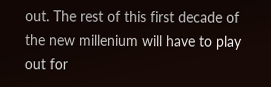out. The rest of this first decade of the new millenium will have to play out for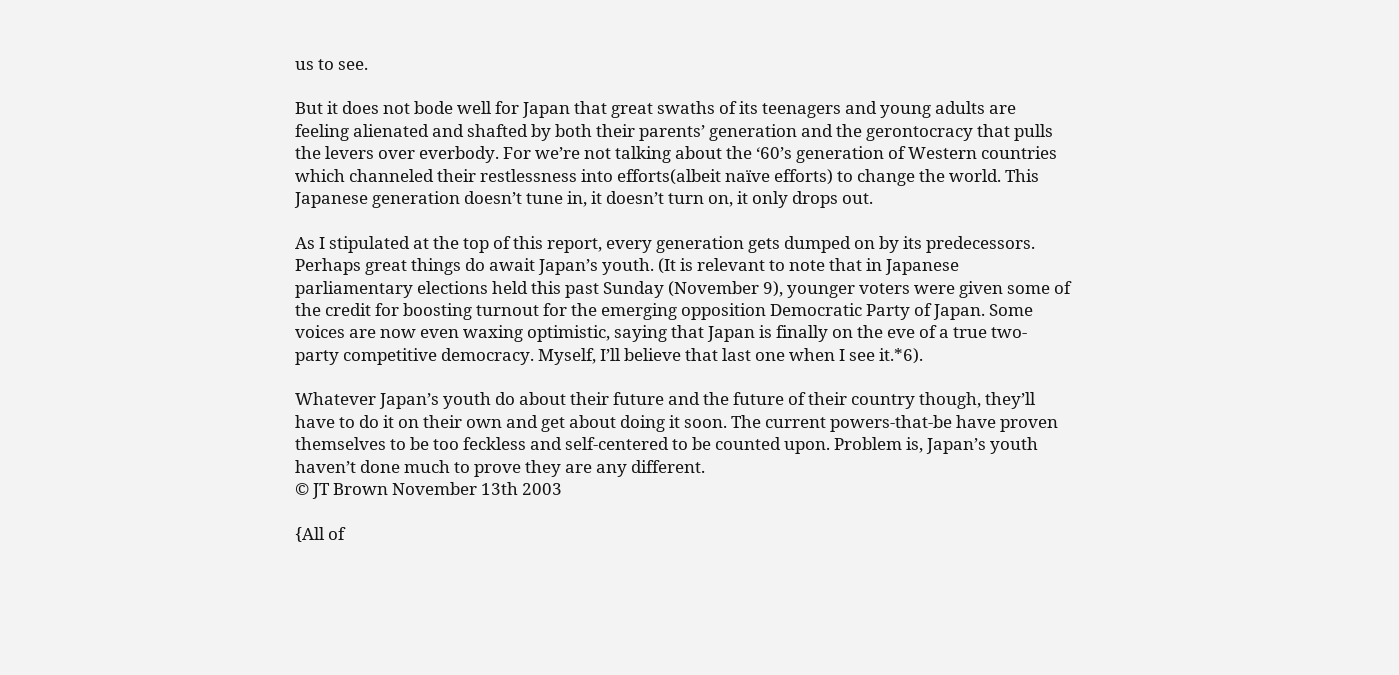us to see.

But it does not bode well for Japan that great swaths of its teenagers and young adults are feeling alienated and shafted by both their parents’ generation and the gerontocracy that pulls the levers over everbody. For we’re not talking about the ‘60’s generation of Western countries which channeled their restlessness into efforts(albeit naïve efforts) to change the world. This Japanese generation doesn’t tune in, it doesn’t turn on, it only drops out.

As I stipulated at the top of this report, every generation gets dumped on by its predecessors. Perhaps great things do await Japan’s youth. (It is relevant to note that in Japanese parliamentary elections held this past Sunday (November 9), younger voters were given some of the credit for boosting turnout for the emerging opposition Democratic Party of Japan. Some voices are now even waxing optimistic, saying that Japan is finally on the eve of a true two-party competitive democracy. Myself, I’ll believe that last one when I see it.*6).

Whatever Japan’s youth do about their future and the future of their country though, they’ll have to do it on their own and get about doing it soon. The current powers-that-be have proven themselves to be too feckless and self-centered to be counted upon. Problem is, Japan’s youth haven’t done much to prove they are any different.
© JT Brown November 13th 2003

{All of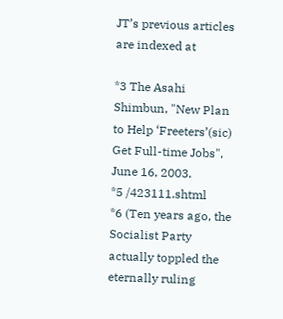JT’s previous articles are indexed at

*3 The Asahi Shimbun, "New Plan to Help ‘Freeters’(sic)
Get Full-time Jobs", June 16, 2003.
*5 /423111.shtml
*6 (Ten years ago, the Socialist Party actually toppled the eternally ruling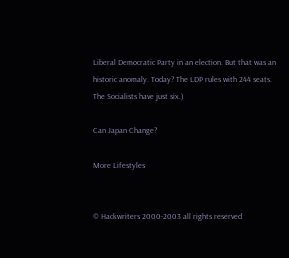Liberal Democratic Party in an election. But that was an historic anomaly. Today? The LDP rules with 244 seats. The Socialists have just six.)

Can Japan Change?

More Lifestyles


© Hackwriters 2000-2003 all rights reserved